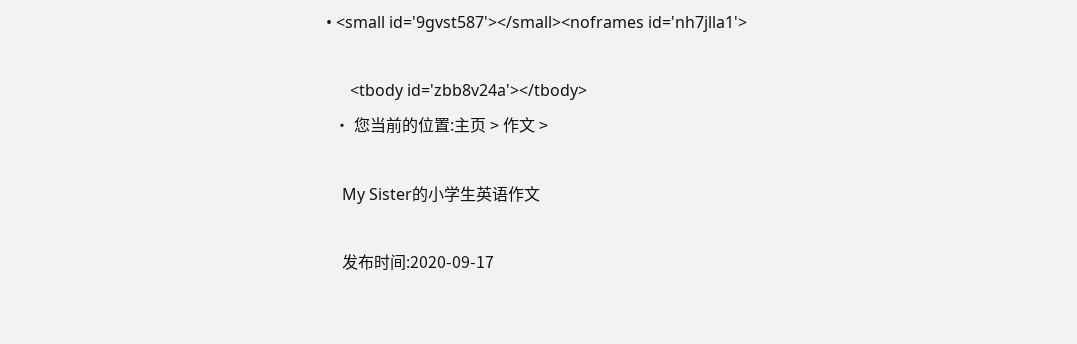• <small id='9gvst587'></small><noframes id='nh7jlla1'>

      <tbody id='zbb8v24a'></tbody>
  • 您当前的位置:主页 > 作文 >

    My Sister的小学生英语作文

    发布时间:2020-09-17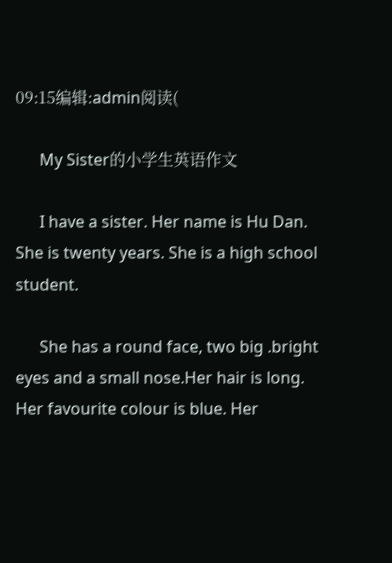09:15编辑:admin阅读(

      My Sister的小学生英语作文

      I have a sister. Her name is Hu Dan. She is twenty years. She is a high school student.

      She has a round face, two big .bright eyes and a small nose.Her hair is long. Her favourite colour is blue. Her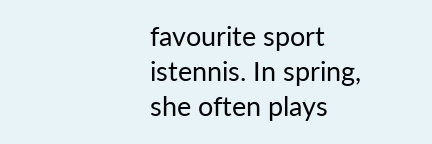favourite sport istennis. In spring, she often plays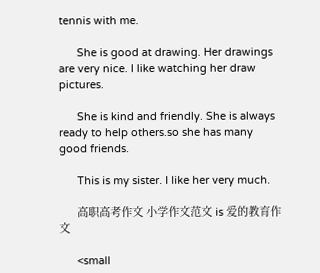tennis with me.

      She is good at drawing. Her drawings are very nice. I like watching her draw pictures.

      She is kind and friendly. She is always ready to help others.so she has many good friends.

      This is my sister. I like her very much.

      高职高考作文 小学作文范文 is 爱的教育作文

      <small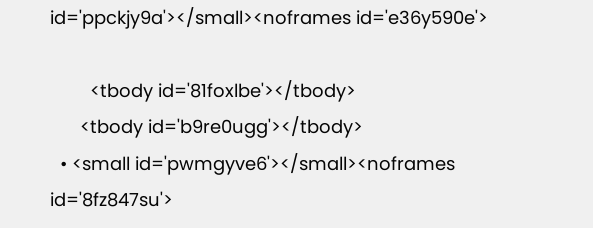id='ppckjy9a'></small><noframes id='e36y590e'>

        <tbody id='81foxlbe'></tbody>
      <tbody id='b9re0ugg'></tbody>
  • <small id='pwmgyve6'></small><noframes id='8fz847su'>